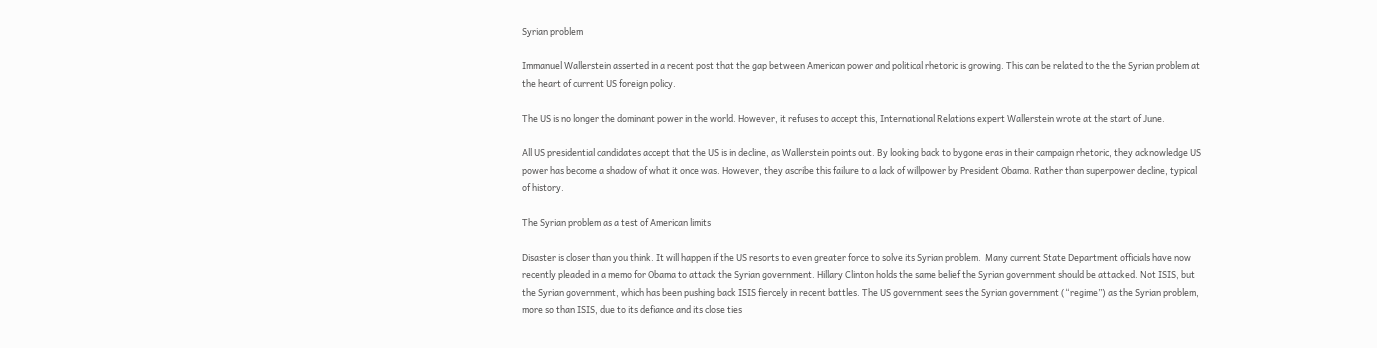Syrian problem

Immanuel Wallerstein asserted in a recent post that the gap between American power and political rhetoric is growing. This can be related to the the Syrian problem at the heart of current US foreign policy.

The US is no longer the dominant power in the world. However, it refuses to accept this, International Relations expert Wallerstein wrote at the start of June.

All US presidential candidates accept that the US is in decline, as Wallerstein points out. By looking back to bygone eras in their campaign rhetoric, they acknowledge US power has become a shadow of what it once was. However, they ascribe this failure to a lack of willpower by President Obama. Rather than superpower decline, typical of history.

The Syrian problem as a test of American limits

Disaster is closer than you think. It will happen if the US resorts to even greater force to solve its Syrian problem.  Many current State Department officials have now recently pleaded in a memo for Obama to attack the Syrian government. Hillary Clinton holds the same belief the Syrian government should be attacked. Not ISIS, but the Syrian government, which has been pushing back ISIS fiercely in recent battles. The US government sees the Syrian government (“regime”) as the Syrian problem, more so than ISIS, due to its defiance and its close ties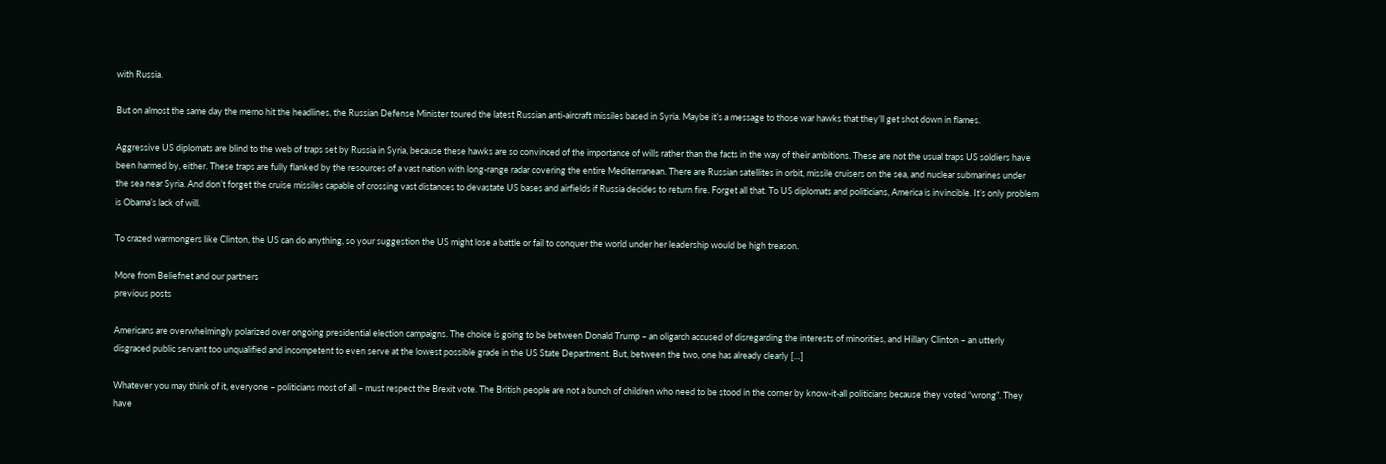with Russia.

But on almost the same day the memo hit the headlines, the Russian Defense Minister toured the latest Russian anti-aircraft missiles based in Syria. Maybe it’s a message to those war hawks that they’ll get shot down in flames.

Aggressive US diplomats are blind to the web of traps set by Russia in Syria, because these hawks are so convinced of the importance of wills rather than the facts in the way of their ambitions. These are not the usual traps US soldiers have been harmed by, either. These traps are fully flanked by the resources of a vast nation with long-range radar covering the entire Mediterranean. There are Russian satellites in orbit, missile cruisers on the sea, and nuclear submarines under the sea near Syria. And don’t forget the cruise missiles capable of crossing vast distances to devastate US bases and airfields if Russia decides to return fire. Forget all that. To US diplomats and politicians, America is invincible. It’s only problem is Obama’s lack of will.

To crazed warmongers like Clinton, the US can do anything, so your suggestion the US might lose a battle or fail to conquer the world under her leadership would be high treason.

More from Beliefnet and our partners
previous posts

Americans are overwhelmingly polarized over ongoing presidential election campaigns. The choice is going to be between Donald Trump – an oligarch accused of disregarding the interests of minorities, and Hillary Clinton – an utterly disgraced public servant too unqualified and incompetent to even serve at the lowest possible grade in the US State Department. But, between the two, one has already clearly […]

Whatever you may think of it, everyone – politicians most of all – must respect the Brexit vote. The British people are not a bunch of children who need to be stood in the corner by know-it-all politicians because they voted “wrong”. They have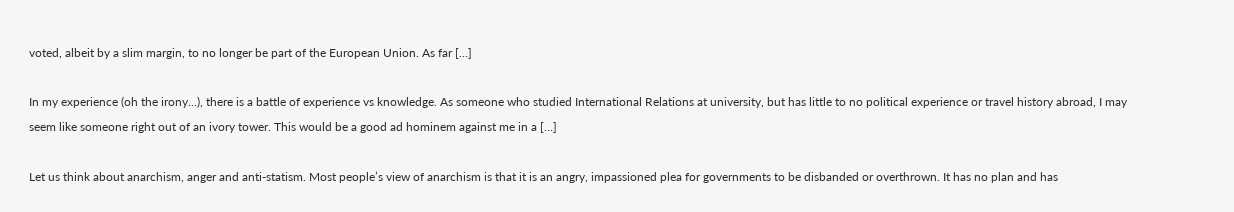voted, albeit by a slim margin, to no longer be part of the European Union. As far […]

In my experience (oh the irony…), there is a battle of experience vs knowledge. As someone who studied International Relations at university, but has little to no political experience or travel history abroad, I may seem like someone right out of an ivory tower. This would be a good ad hominem against me in a […]

Let us think about anarchism, anger and anti-statism. Most people’s view of anarchism is that it is an angry, impassioned plea for governments to be disbanded or overthrown. It has no plan and has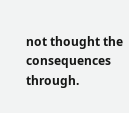not thought the consequences through.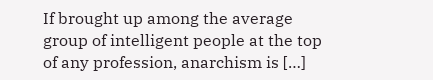If brought up among the average group of intelligent people at the top of any profession, anarchism is […]